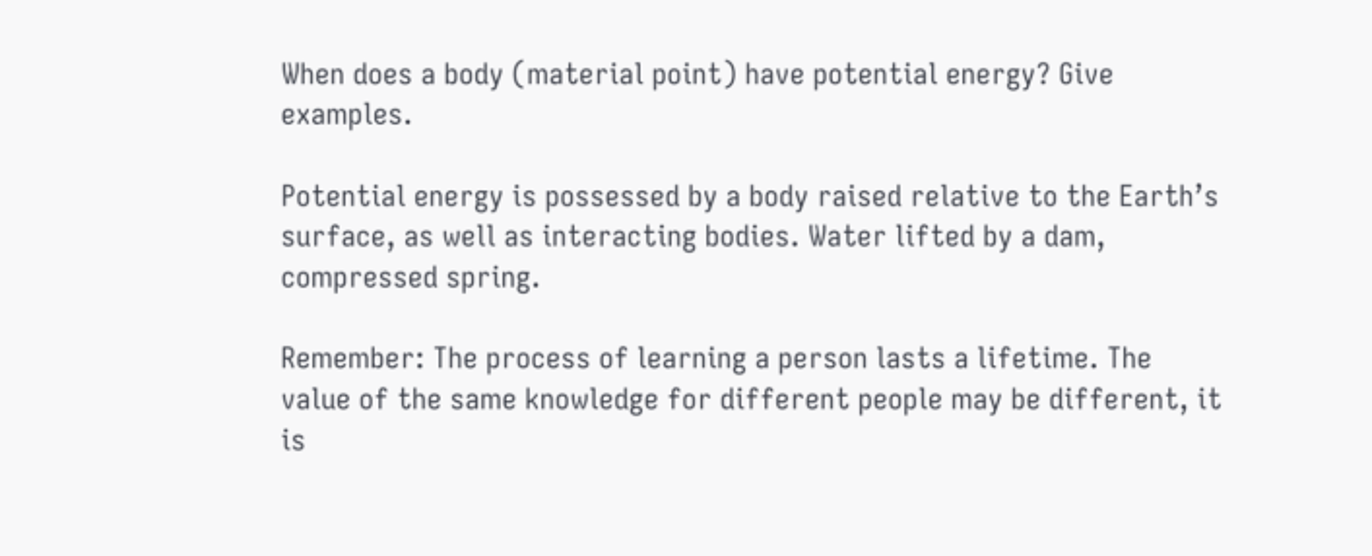When does a body (material point) have potential energy? Give examples.

Potential energy is possessed by a body raised relative to the Earth’s surface, as well as interacting bodies. Water lifted by a dam, compressed spring.

Remember: The process of learning a person lasts a lifetime. The value of the same knowledge for different people may be different, it is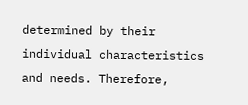determined by their individual characteristics and needs. Therefore,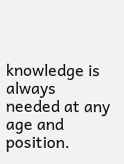knowledge is always needed at any age and position.